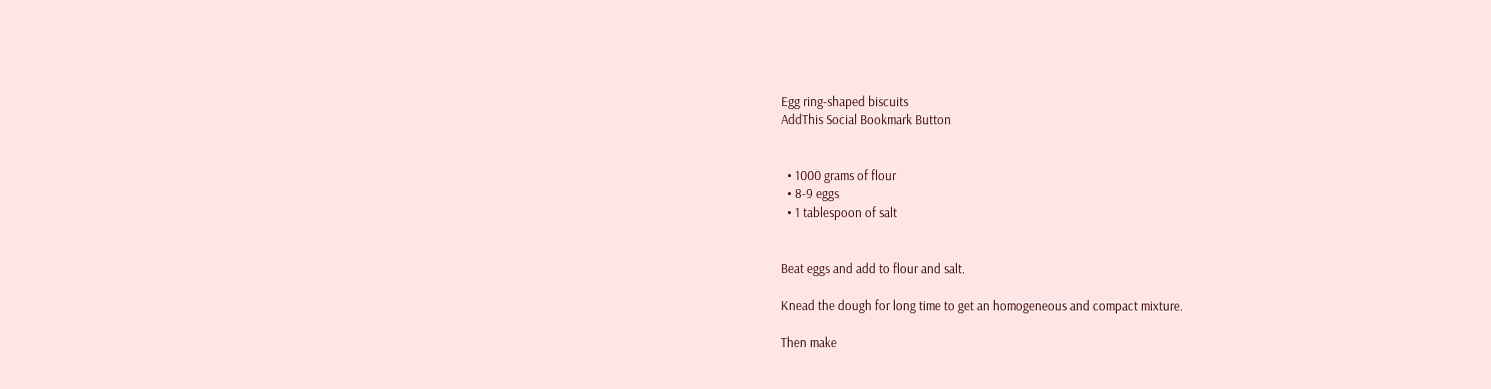Egg ring-shaped biscuits
AddThis Social Bookmark Button


  • 1000 grams of flour
  • 8-9 eggs
  • 1 tablespoon of salt


Beat eggs and add to flour and salt.

Knead the dough for long time to get an homogeneous and compact mixture.

Then make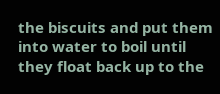the biscuits and put them into water to boil until they float back up to the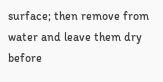surface; then remove from water and leave them dry before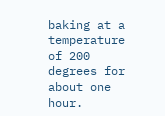baking at a temperature of 200 degrees for about one hour.